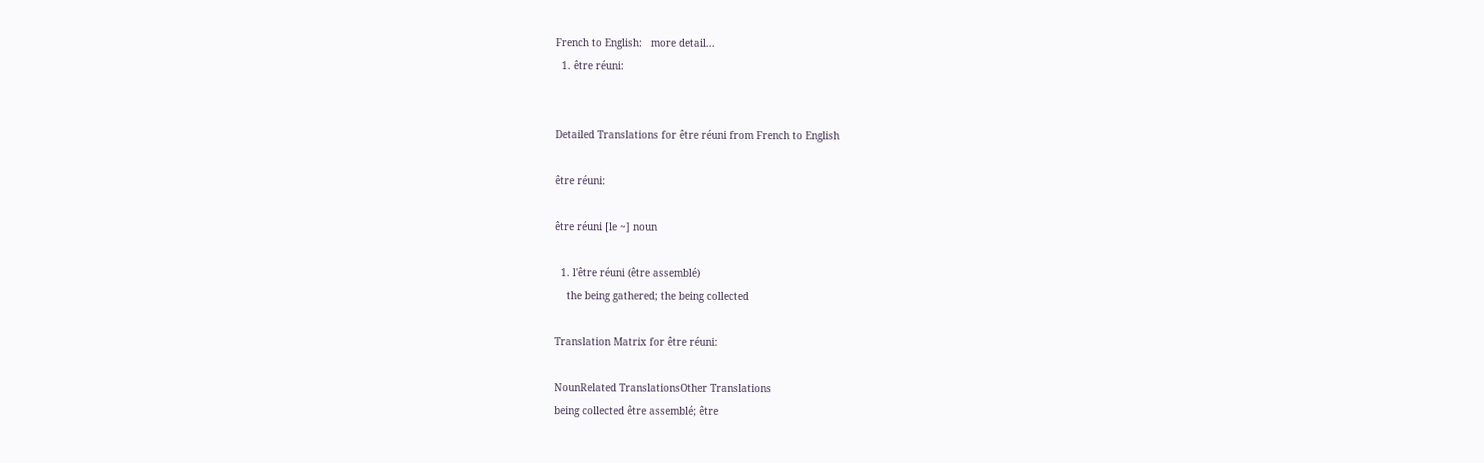French to English:   more detail...
  1. être réuni:


Detailed Translations for être réuni from French to English

être réuni:

être réuni [le ~] noun

  1. l'être réuni (être assemblé)
    the being gathered; the being collected

Translation Matrix for être réuni:

NounRelated TranslationsOther Translations
being collected être assemblé; être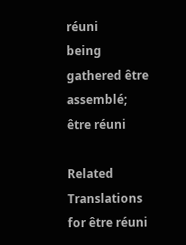réuni
being gathered être assemblé; être réuni

Related Translations for être réuni